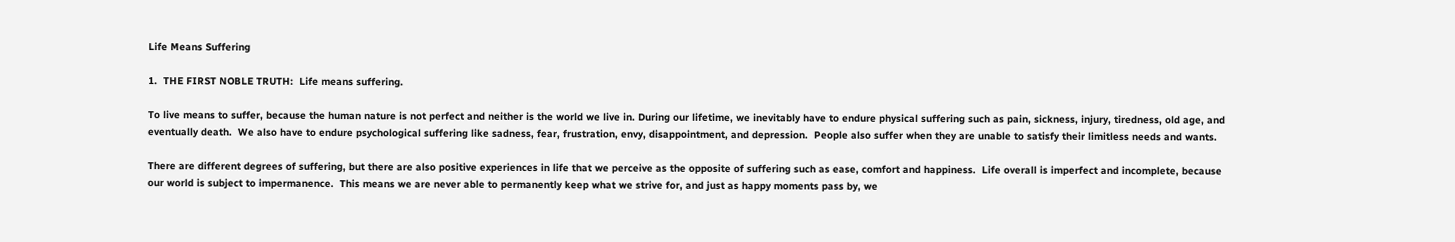Life Means Suffering

1.  THE FIRST NOBLE TRUTH:  Life means suffering.

To live means to suffer, because the human nature is not perfect and neither is the world we live in. During our lifetime, we inevitably have to endure physical suffering such as pain, sickness, injury, tiredness, old age, and eventually death.  We also have to endure psychological suffering like sadness, fear, frustration, envy, disappointment, and depression.  People also suffer when they are unable to satisfy their limitless needs and wants.

There are different degrees of suffering, but there are also positive experiences in life that we perceive as the opposite of suffering such as ease, comfort and happiness.  Life overall is imperfect and incomplete, because our world is subject to impermanence.  This means we are never able to permanently keep what we strive for, and just as happy moments pass by, we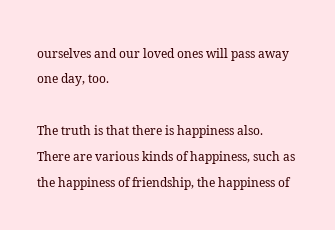ourselves and our loved ones will pass away one day, too.

The truth is that there is happiness also.  There are various kinds of happiness, such as the happiness of friendship, the happiness of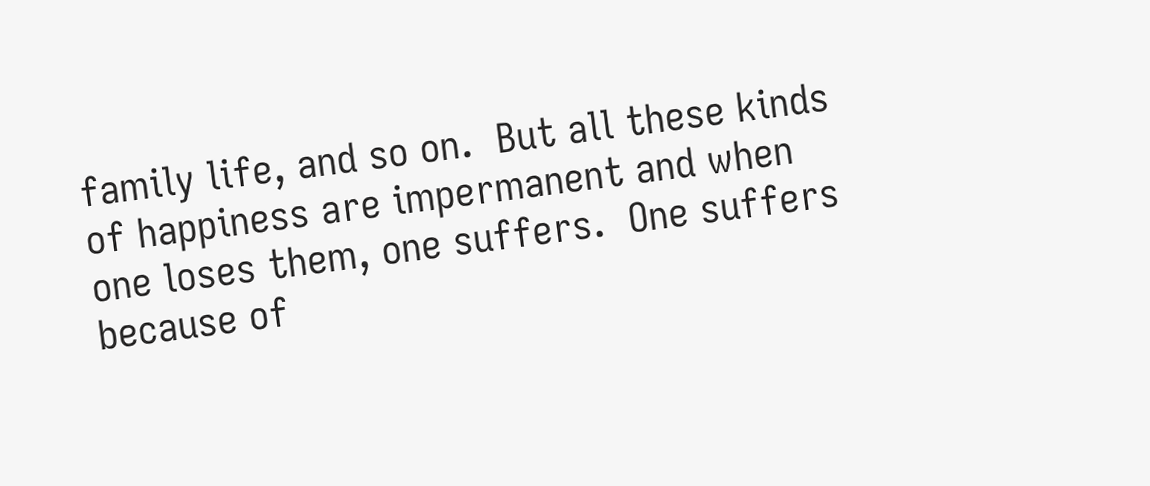family life, and so on.  But all these kinds of happiness are impermanent and when one loses them, one suffers.  One suffers because of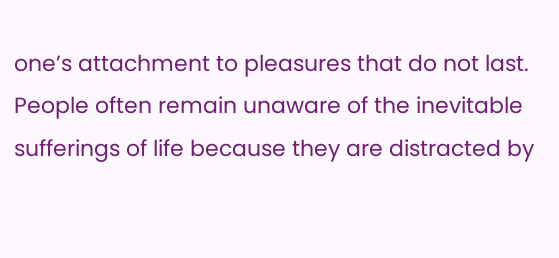one’s attachment to pleasures that do not last.  People often remain unaware of the inevitable sufferings of life because they are distracted by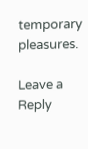temporary pleasures.

Leave a Reply